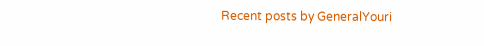Recent posts by GeneralYouri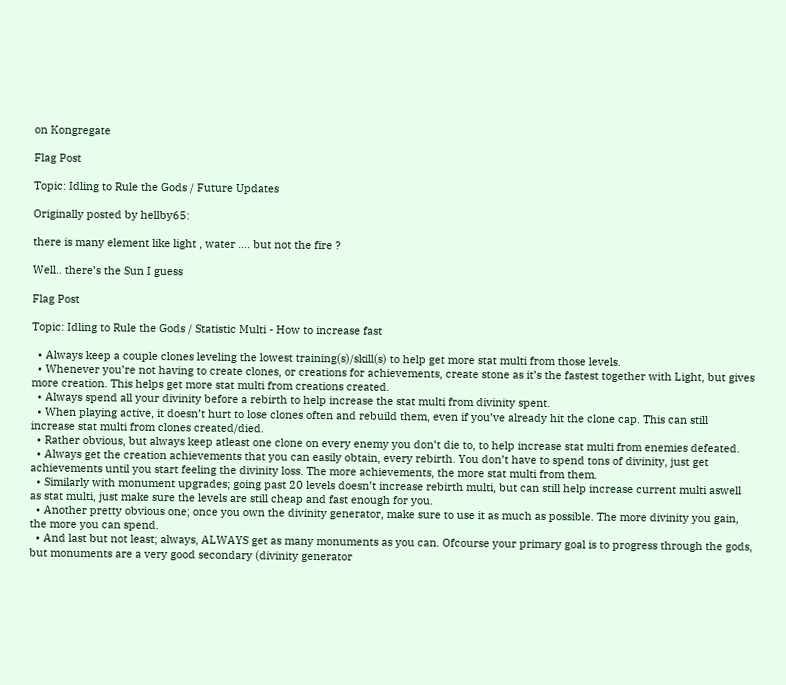on Kongregate

Flag Post

Topic: Idling to Rule the Gods / Future Updates

Originally posted by hellby65:

there is many element like light , water …. but not the fire ?

Well.. there’s the Sun I guess

Flag Post

Topic: Idling to Rule the Gods / Statistic Multi - How to increase fast

  • Always keep a couple clones leveling the lowest training(s)/skill(s) to help get more stat multi from those levels.
  • Whenever you’re not having to create clones, or creations for achievements, create stone as it’s the fastest together with Light, but gives more creation. This helps get more stat multi from creations created.
  • Always spend all your divinity before a rebirth to help increase the stat multi from divinity spent.
  • When playing active, it doesn’t hurt to lose clones often and rebuild them, even if you’ve already hit the clone cap. This can still increase stat multi from clones created/died.
  • Rather obvious, but always keep atleast one clone on every enemy you don’t die to, to help increase stat multi from enemies defeated.
  • Always get the creation achievements that you can easily obtain, every rebirth. You don’t have to spend tons of divinity, just get achievements until you start feeling the divinity loss. The more achievements, the more stat multi from them.
  • Similarly with monument upgrades; going past 20 levels doesn’t increase rebirth multi, but can still help increase current multi aswell as stat multi, just make sure the levels are still cheap and fast enough for you.
  • Another pretty obvious one; once you own the divinity generator, make sure to use it as much as possible. The more divinity you gain, the more you can spend.
  • And last but not least; always, ALWAYS get as many monuments as you can. Ofcourse your primary goal is to progress through the gods, but monuments are a very good secondary (divinity generator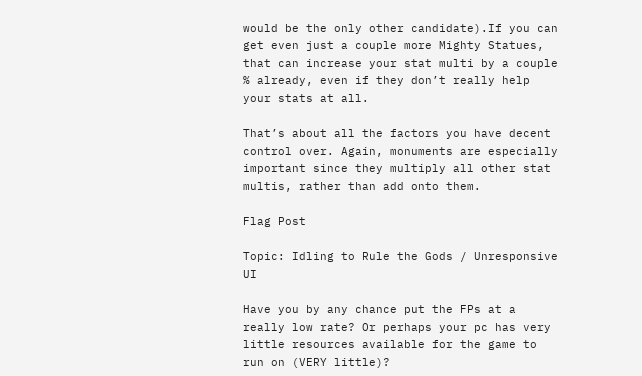would be the only other candidate).If you can get even just a couple more Mighty Statues, that can increase your stat multi by a couple % already, even if they don’t really help your stats at all.

That’s about all the factors you have decent control over. Again, monuments are especially important since they multiply all other stat multis, rather than add onto them.

Flag Post

Topic: Idling to Rule the Gods / Unresponsive UI

Have you by any chance put the FPs at a really low rate? Or perhaps your pc has very little resources available for the game to run on (VERY little)?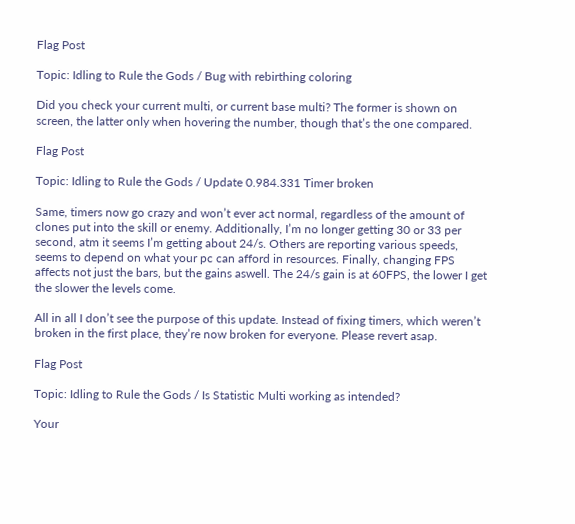Flag Post

Topic: Idling to Rule the Gods / Bug with rebirthing coloring

Did you check your current multi, or current base multi? The former is shown on screen, the latter only when hovering the number, though that’s the one compared.

Flag Post

Topic: Idling to Rule the Gods / Update 0.984.331 Timer broken

Same, timers now go crazy and won’t ever act normal, regardless of the amount of clones put into the skill or enemy. Additionally, I’m no longer getting 30 or 33 per second, atm it seems I’m getting about 24/s. Others are reporting various speeds, seems to depend on what your pc can afford in resources. Finally, changing FPS affects not just the bars, but the gains aswell. The 24/s gain is at 60FPS, the lower I get the slower the levels come.

All in all I don’t see the purpose of this update. Instead of fixing timers, which weren’t broken in the first place, they’re now broken for everyone. Please revert asap.

Flag Post

Topic: Idling to Rule the Gods / Is Statistic Multi working as intended?

Your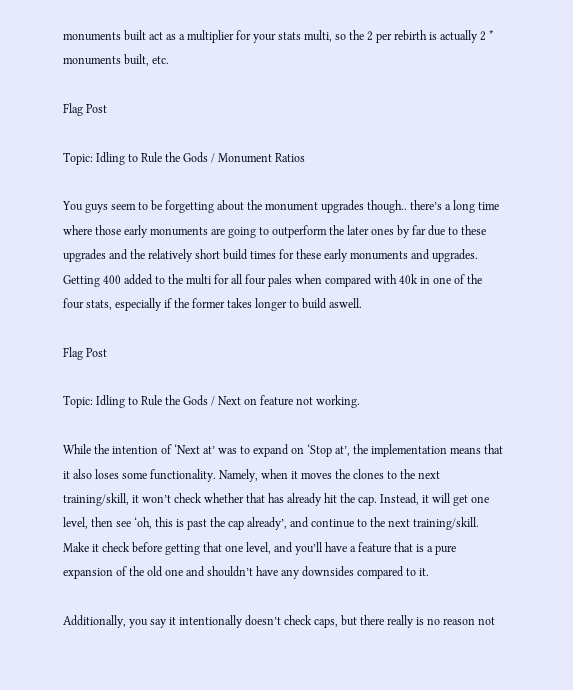monuments built act as a multiplier for your stats multi, so the 2 per rebirth is actually 2 * monuments built, etc.

Flag Post

Topic: Idling to Rule the Gods / Monument Ratios

You guys seem to be forgetting about the monument upgrades though.. there’s a long time where those early monuments are going to outperform the later ones by far due to these upgrades and the relatively short build times for these early monuments and upgrades. Getting 400 added to the multi for all four pales when compared with 40k in one of the four stats, especially if the former takes longer to build aswell.

Flag Post

Topic: Idling to Rule the Gods / Next on feature not working.

While the intention of ‘Next at’ was to expand on ‘Stop at’, the implementation means that it also loses some functionality. Namely, when it moves the clones to the next training/skill, it won’t check whether that has already hit the cap. Instead, it will get one level, then see ‘oh, this is past the cap already’, and continue to the next training/skill. Make it check before getting that one level, and you’ll have a feature that is a pure expansion of the old one and shouldn’t have any downsides compared to it.

Additionally, you say it intentionally doesn’t check caps, but there really is no reason not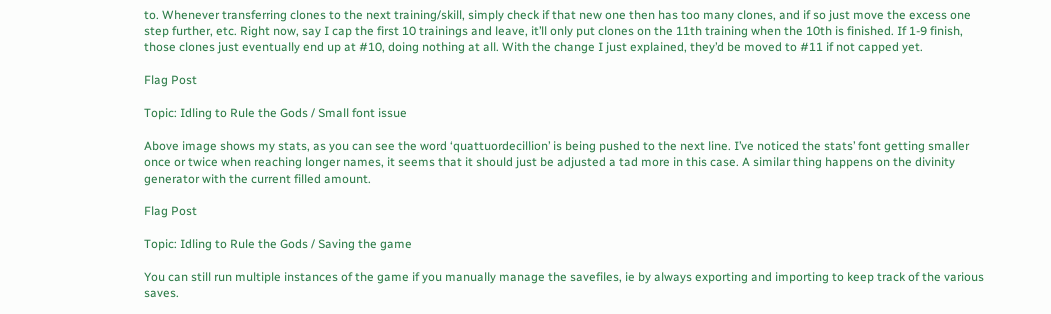to. Whenever transferring clones to the next training/skill, simply check if that new one then has too many clones, and if so just move the excess one step further, etc. Right now, say I cap the first 10 trainings and leave, it’ll only put clones on the 11th training when the 10th is finished. If 1-9 finish, those clones just eventually end up at #10, doing nothing at all. With the change I just explained, they’d be moved to #11 if not capped yet.

Flag Post

Topic: Idling to Rule the Gods / Small font issue

Above image shows my stats, as you can see the word ‘quattuordecillion’ is being pushed to the next line. I’ve noticed the stats’ font getting smaller once or twice when reaching longer names, it seems that it should just be adjusted a tad more in this case. A similar thing happens on the divinity generator with the current filled amount.

Flag Post

Topic: Idling to Rule the Gods / Saving the game

You can still run multiple instances of the game if you manually manage the savefiles, ie by always exporting and importing to keep track of the various saves.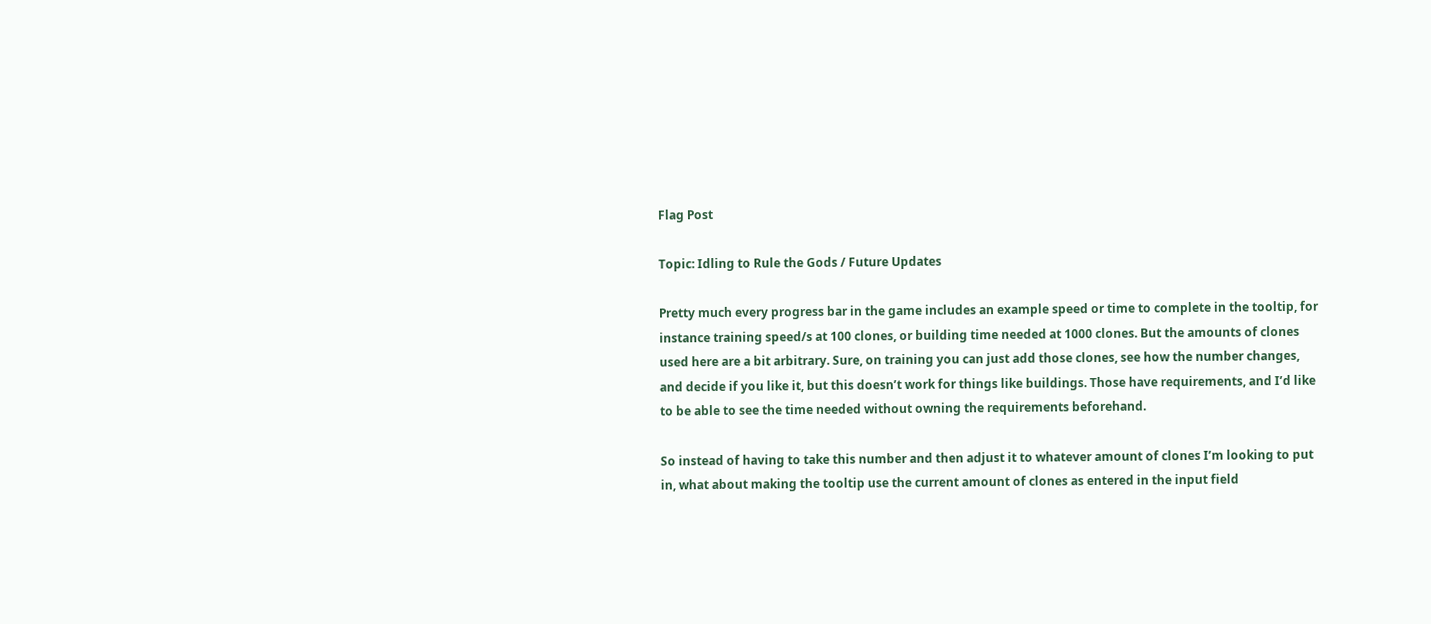Flag Post

Topic: Idling to Rule the Gods / Future Updates

Pretty much every progress bar in the game includes an example speed or time to complete in the tooltip, for instance training speed/s at 100 clones, or building time needed at 1000 clones. But the amounts of clones used here are a bit arbitrary. Sure, on training you can just add those clones, see how the number changes, and decide if you like it, but this doesn’t work for things like buildings. Those have requirements, and I’d like to be able to see the time needed without owning the requirements beforehand.

So instead of having to take this number and then adjust it to whatever amount of clones I’m looking to put in, what about making the tooltip use the current amount of clones as entered in the input field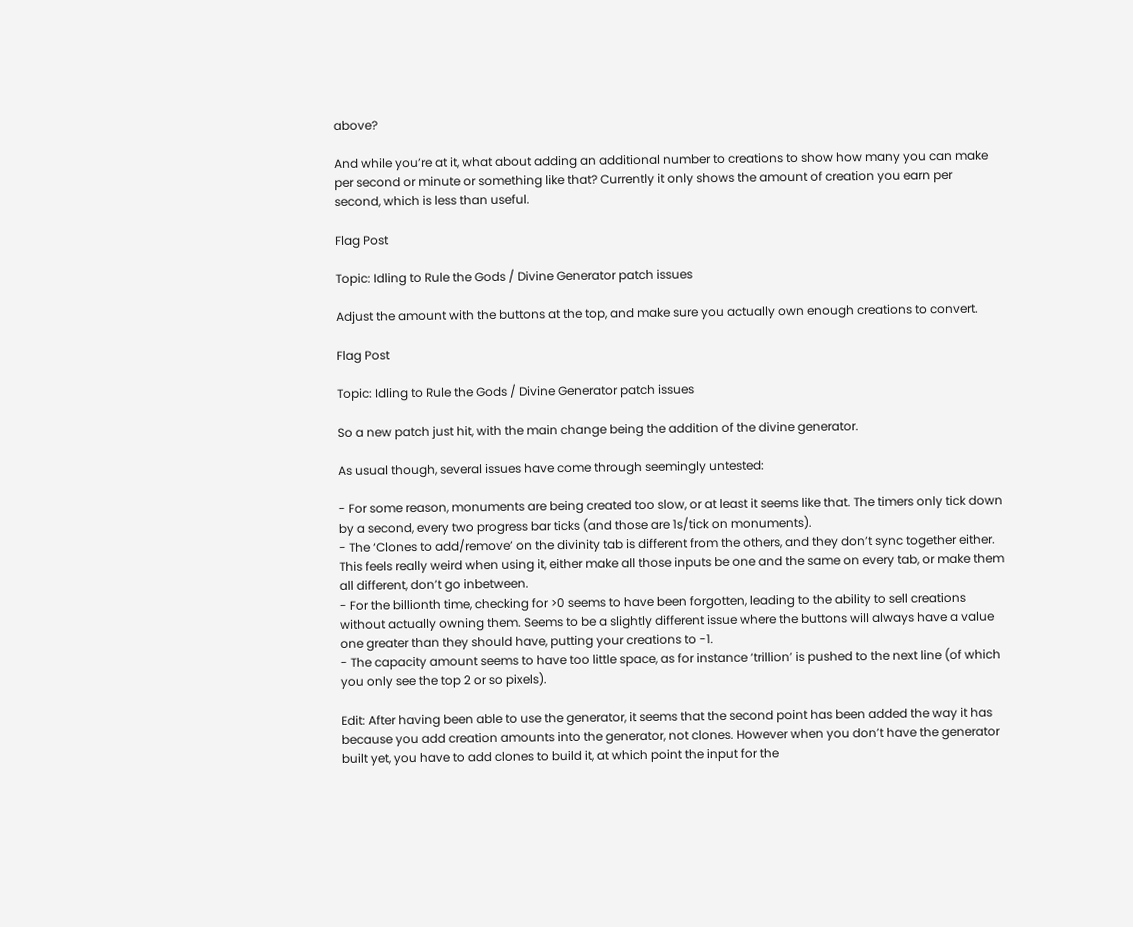above?

And while you’re at it, what about adding an additional number to creations to show how many you can make per second or minute or something like that? Currently it only shows the amount of creation you earn per second, which is less than useful.

Flag Post

Topic: Idling to Rule the Gods / Divine Generator patch issues

Adjust the amount with the buttons at the top, and make sure you actually own enough creations to convert.

Flag Post

Topic: Idling to Rule the Gods / Divine Generator patch issues

So a new patch just hit, with the main change being the addition of the divine generator.

As usual though, several issues have come through seemingly untested:

- For some reason, monuments are being created too slow, or at least it seems like that. The timers only tick down by a second, every two progress bar ticks (and those are 1s/tick on monuments).
- The ‘Clones to add/remove’ on the divinity tab is different from the others, and they don’t sync together either. This feels really weird when using it, either make all those inputs be one and the same on every tab, or make them all different, don’t go inbetween.
- For the billionth time, checking for >0 seems to have been forgotten, leading to the ability to sell creations without actually owning them. Seems to be a slightly different issue where the buttons will always have a value one greater than they should have, putting your creations to -1.
- The capacity amount seems to have too little space, as for instance ‘trillion’ is pushed to the next line (of which you only see the top 2 or so pixels).

Edit: After having been able to use the generator, it seems that the second point has been added the way it has because you add creation amounts into the generator, not clones. However when you don’t have the generator built yet, you have to add clones to build it, at which point the input for the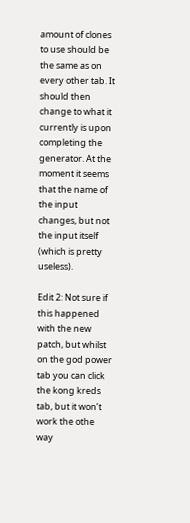amount of clones to use should be the same as on every other tab. It should then change to what it currently is upon completing the generator. At the moment it seems that the name of the input changes, but not the input itself (which is pretty useless).

Edit 2: Not sure if this happened with the new patch, but whilst on the god power tab you can click the kong kreds tab, but it won’t work the othe way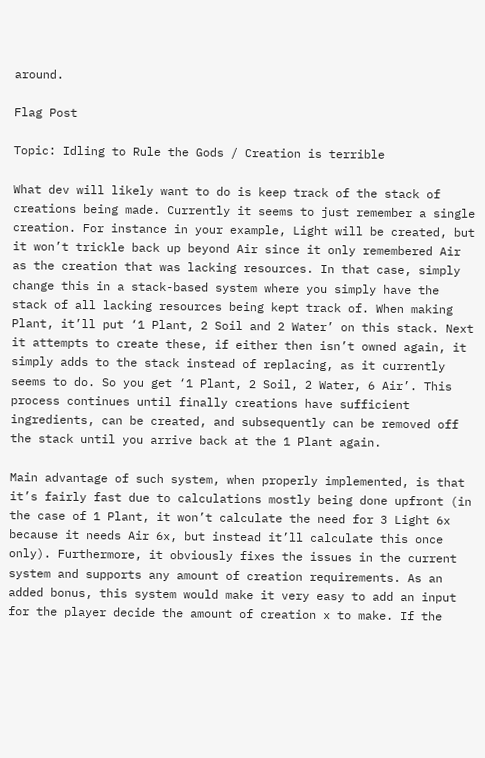around.

Flag Post

Topic: Idling to Rule the Gods / Creation is terrible

What dev will likely want to do is keep track of the stack of creations being made. Currently it seems to just remember a single creation. For instance in your example, Light will be created, but it won’t trickle back up beyond Air since it only remembered Air as the creation that was lacking resources. In that case, simply change this in a stack-based system where you simply have the stack of all lacking resources being kept track of. When making Plant, it’ll put ‘1 Plant, 2 Soil and 2 Water’ on this stack. Next it attempts to create these, if either then isn’t owned again, it simply adds to the stack instead of replacing, as it currently seems to do. So you get ‘1 Plant, 2 Soil, 2 Water, 6 Air’. This process continues until finally creations have sufficient ingredients, can be created, and subsequently can be removed off the stack until you arrive back at the 1 Plant again.

Main advantage of such system, when properly implemented, is that it’s fairly fast due to calculations mostly being done upfront (in the case of 1 Plant, it won’t calculate the need for 3 Light 6x because it needs Air 6x, but instead it’ll calculate this once only). Furthermore, it obviously fixes the issues in the current system and supports any amount of creation requirements. As an added bonus, this system would make it very easy to add an input for the player decide the amount of creation x to make. If the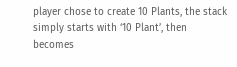player chose to create 10 Plants, the stack simply starts with ‘10 Plant’, then becomes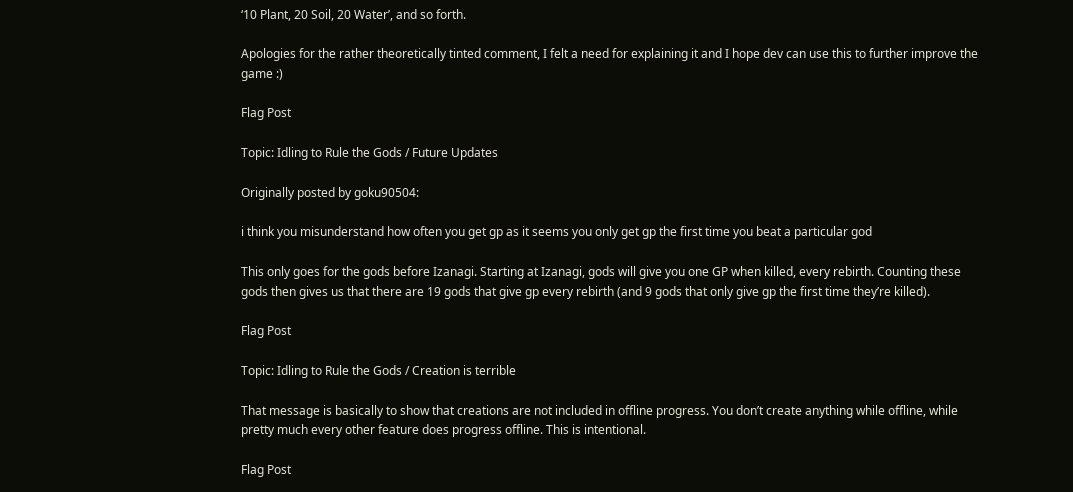‘10 Plant, 20 Soil, 20 Water’, and so forth.

Apologies for the rather theoretically tinted comment, I felt a need for explaining it and I hope dev can use this to further improve the game :)

Flag Post

Topic: Idling to Rule the Gods / Future Updates

Originally posted by goku90504:

i think you misunderstand how often you get gp as it seems you only get gp the first time you beat a particular god

This only goes for the gods before Izanagi. Starting at Izanagi, gods will give you one GP when killed, every rebirth. Counting these gods then gives us that there are 19 gods that give gp every rebirth (and 9 gods that only give gp the first time they’re killed).

Flag Post

Topic: Idling to Rule the Gods / Creation is terrible

That message is basically to show that creations are not included in offline progress. You don’t create anything while offline, while pretty much every other feature does progress offline. This is intentional.

Flag Post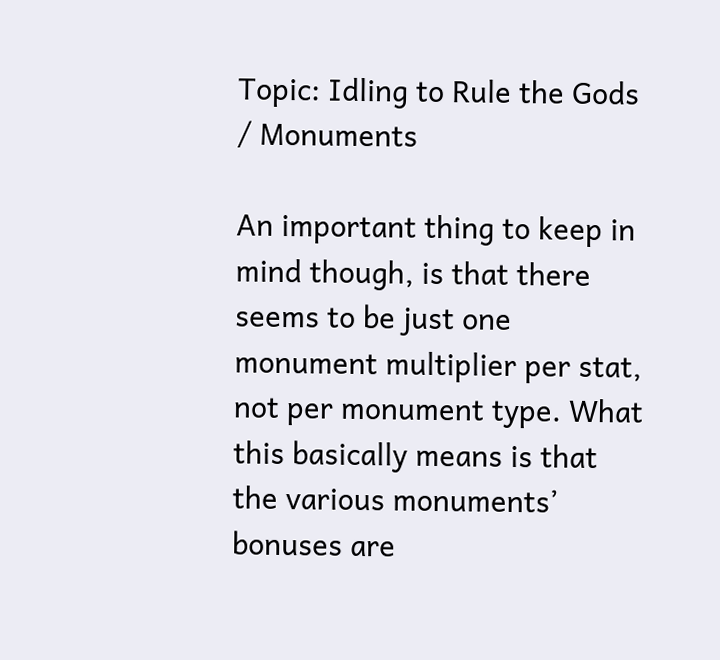Topic: Idling to Rule the Gods / Monuments

An important thing to keep in mind though, is that there seems to be just one monument multiplier per stat, not per monument type. What this basically means is that the various monuments’ bonuses are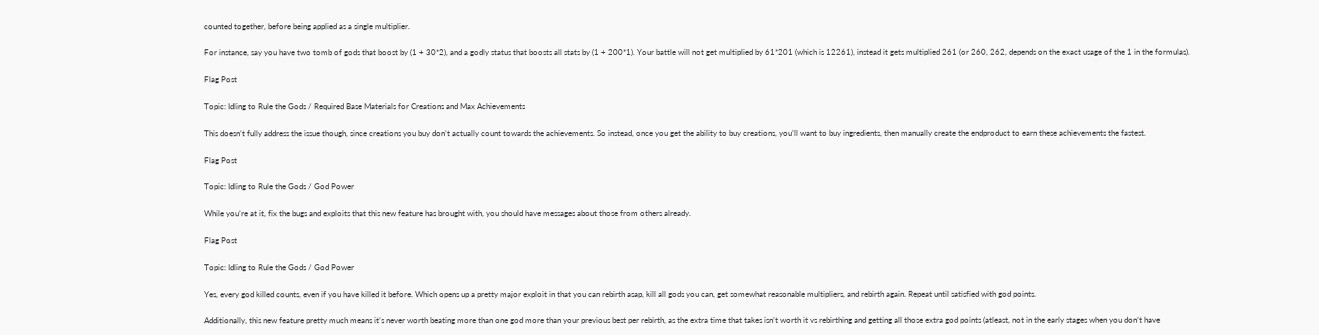counted together, before being applied as a single multiplier.

For instance, say you have two tomb of gods that boost by (1 + 30*2), and a godly status that boosts all stats by (1 + 200*1). Your battle will not get multiplied by 61*201 (which is 12261), instead it gets multiplied 261 (or 260, 262, depends on the exact usage of the 1 in the formulas).

Flag Post

Topic: Idling to Rule the Gods / Required Base Materials for Creations and Max Achievements

This doesn’t fully address the issue though, since creations you buy don’t actually count towards the achievements. So instead, once you get the ability to buy creations, you’ll want to buy ingredients, then manually create the endproduct to earn these achievements the fastest.

Flag Post

Topic: Idling to Rule the Gods / God Power

While you’re at it, fix the bugs and exploits that this new feature has brought with, you should have messages about those from others already.

Flag Post

Topic: Idling to Rule the Gods / God Power

Yes, every god killed counts, even if you have killed it before. Which opens up a pretty major exploit in that you can rebirth asap, kill all gods you can, get somewhat reasonable multipliers, and rebirth again. Repeat until satisfied with god points.

Additionally, this new feature pretty much means it’s never worth beating more than one god more than your previous best per rebirth, as the extra time that takes isn’t worth it vs rebirthing and getting all those extra god points (atleast, not in the early stages when you don’t have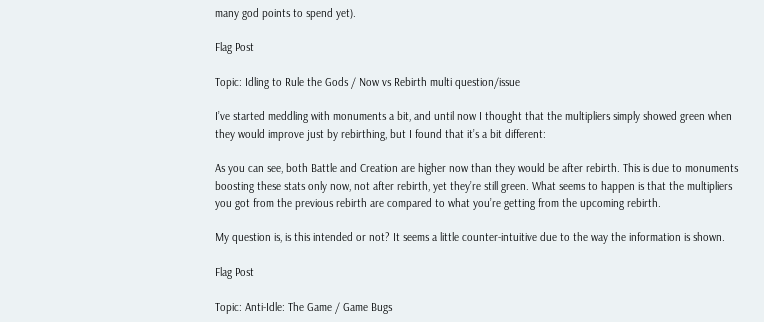many god points to spend yet).

Flag Post

Topic: Idling to Rule the Gods / Now vs Rebirth multi question/issue

I’ve started meddling with monuments a bit, and until now I thought that the multipliers simply showed green when they would improve just by rebirthing, but I found that it’s a bit different:

As you can see, both Battle and Creation are higher now than they would be after rebirth. This is due to monuments boosting these stats only now, not after rebirth, yet they’re still green. What seems to happen is that the multipliers you got from the previous rebirth are compared to what you’re getting from the upcoming rebirth.

My question is, is this intended or not? It seems a little counter-intuitive due to the way the information is shown.

Flag Post

Topic: Anti-Idle: The Game / Game Bugs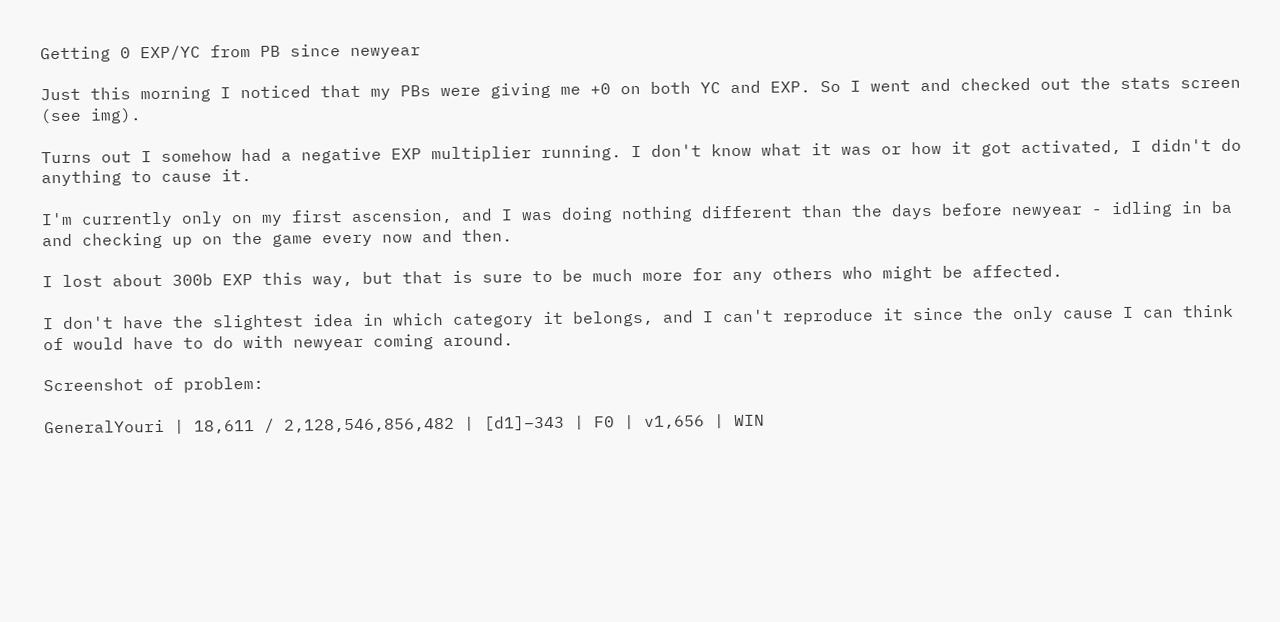Getting 0 EXP/YC from PB since newyear

Just this morning I noticed that my PBs were giving me +0 on both YC and EXP. So I went and checked out the stats screen (see img).

Turns out I somehow had a negative EXP multiplier running. I don't know what it was or how it got activated, I didn't do anything to cause it.

I'm currently only on my first ascension, and I was doing nothing different than the days before newyear - idling in ba and checking up on the game every now and then.

I lost about 300b EXP this way, but that is sure to be much more for any others who might be affected.

I don't have the slightest idea in which category it belongs, and I can't reproduce it since the only cause I can think of would have to do with newyear coming around.

Screenshot of problem:

GeneralYouri | 18,611 / 2,128,546,856,482 | [d1]–343 | F0 | v1,656 | WIN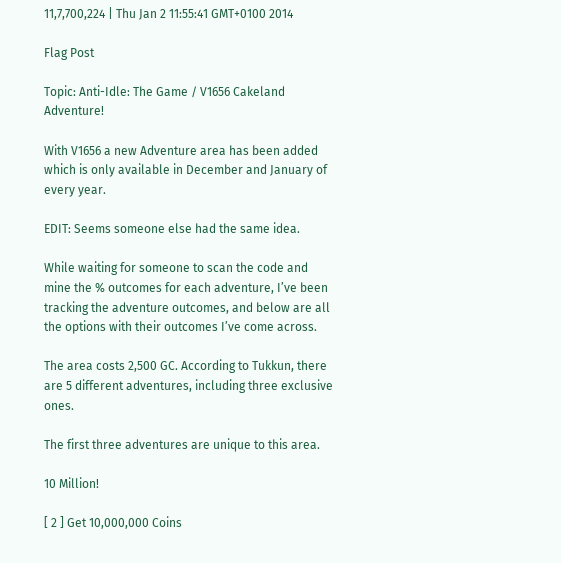11,7,700,224 | Thu Jan 2 11:55:41 GMT+0100 2014

Flag Post

Topic: Anti-Idle: The Game / V1656 Cakeland Adventure!

With V1656 a new Adventure area has been added which is only available in December and January of every year.

EDIT: Seems someone else had the same idea.

While waiting for someone to scan the code and mine the % outcomes for each adventure, I’ve been tracking the adventure outcomes, and below are all the options with their outcomes I’ve come across.

The area costs 2,500 GC. According to Tukkun, there are 5 different adventures, including three exclusive ones.

The first three adventures are unique to this area.

10 Million!

[ 2 ] Get 10,000,000 Coins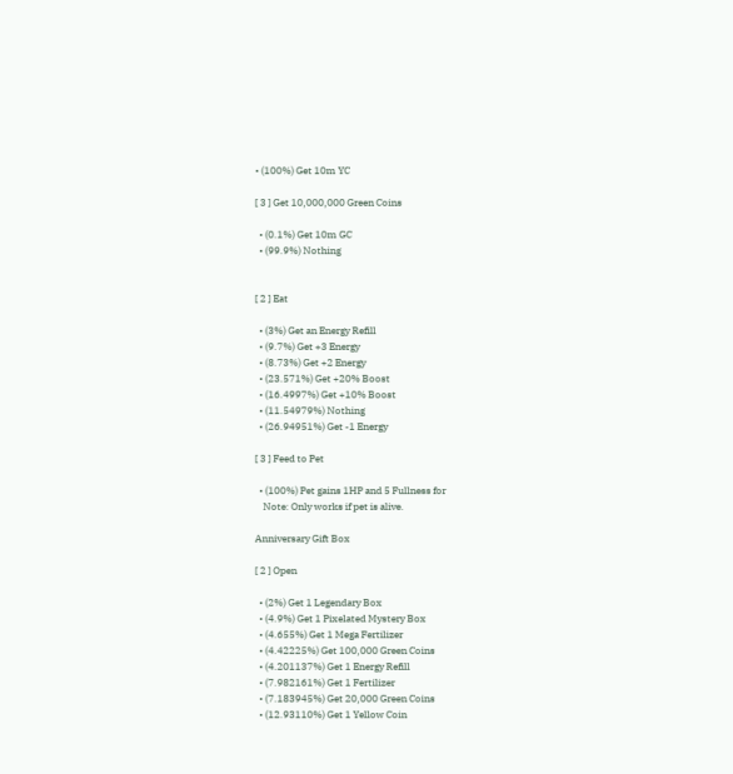• (100%) Get 10m YC

[ 3 ] Get 10,000,000 Green Coins

  • (0.1%) Get 10m GC
  • (99.9%) Nothing


[ 2 ] Eat

  • (3%) Get an Energy Refill
  • (9.7%) Get +3 Energy
  • (8.73%) Get +2 Energy
  • (23.571%) Get +20% Boost
  • (16.4997%) Get +10% Boost
  • (11.54979%) Nothing
  • (26.94951%) Get -1 Energy

[ 3 ] Feed to Pet

  • (100%) Pet gains 1HP and 5 Fullness for
    Note: Only works if pet is alive.

Anniversary Gift Box

[ 2 ] Open

  • (2%) Get 1 Legendary Box
  • (4.9%) Get 1 Pixelated Mystery Box
  • (4.655%) Get 1 Mega Fertilizer
  • (4.42225%) Get 100,000 Green Coins
  • (4.201137%) Get 1 Energy Refill
  • (7.982161%) Get 1 Fertilizer
  • (7.183945%) Get 20,000 Green Coins
  • (12.93110%) Get 1 Yellow Coin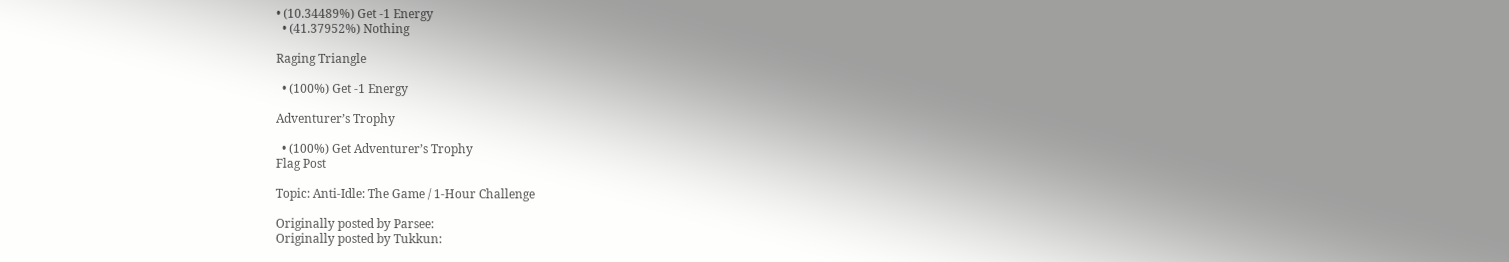• (10.34489%) Get -1 Energy
  • (41.37952%) Nothing

Raging Triangle

  • (100%) Get -1 Energy

Adventurer’s Trophy

  • (100%) Get Adventurer’s Trophy
Flag Post

Topic: Anti-Idle: The Game / 1-Hour Challenge

Originally posted by Parsee:
Originally posted by Tukkun: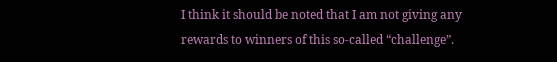I think it should be noted that I am not giving any rewards to winners of this so-called “challenge”.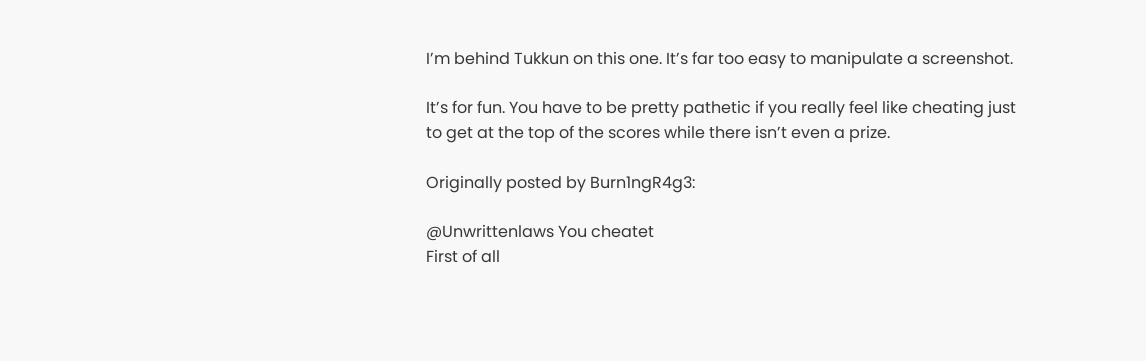I’m behind Tukkun on this one. It’s far too easy to manipulate a screenshot.

It’s for fun. You have to be pretty pathetic if you really feel like cheating just to get at the top of the scores while there isn’t even a prize.

Originally posted by Burn1ngR4g3:

@Unwrittenlaws You cheatet
First of all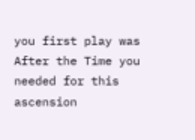you first play was After the Time you needed for this ascension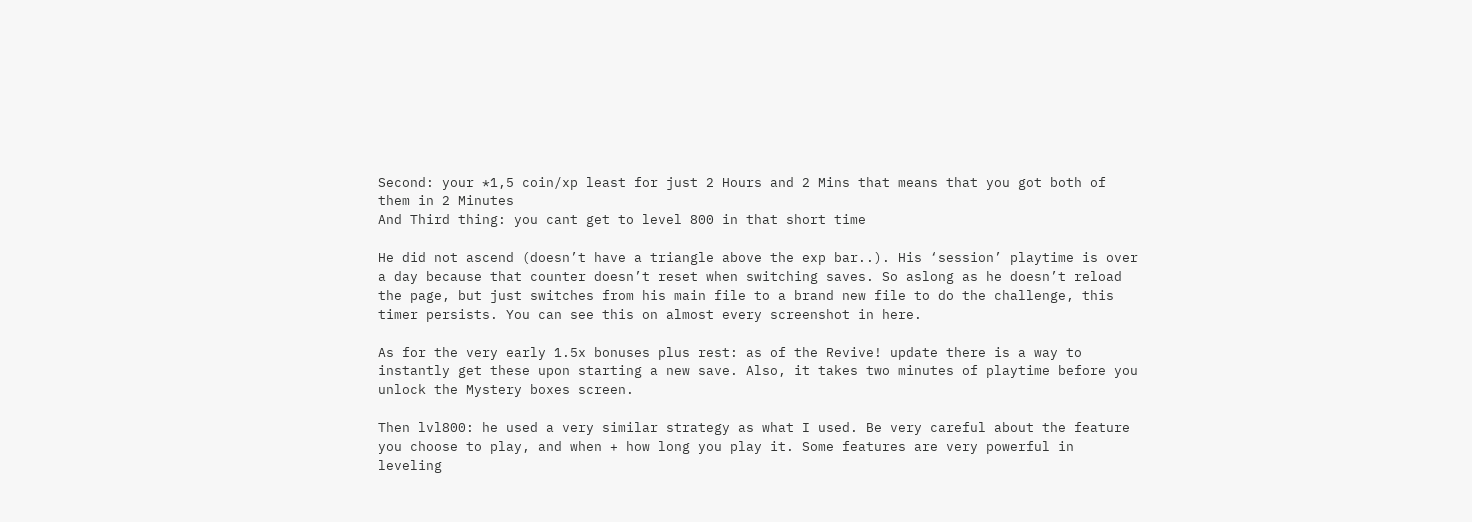Second: your *1,5 coin/xp least for just 2 Hours and 2 Mins that means that you got both of them in 2 Minutes
And Third thing: you cant get to level 800 in that short time

He did not ascend (doesn’t have a triangle above the exp bar..). His ‘session’ playtime is over a day because that counter doesn’t reset when switching saves. So aslong as he doesn’t reload the page, but just switches from his main file to a brand new file to do the challenge, this timer persists. You can see this on almost every screenshot in here.

As for the very early 1.5x bonuses plus rest: as of the Revive! update there is a way to instantly get these upon starting a new save. Also, it takes two minutes of playtime before you unlock the Mystery boxes screen.

Then lvl800: he used a very similar strategy as what I used. Be very careful about the feature you choose to play, and when + how long you play it. Some features are very powerful in leveling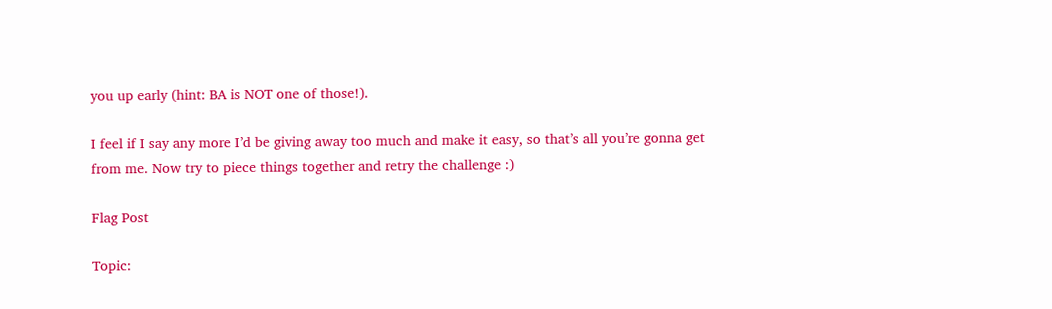you up early (hint: BA is NOT one of those!).

I feel if I say any more I’d be giving away too much and make it easy, so that’s all you’re gonna get from me. Now try to piece things together and retry the challenge :)

Flag Post

Topic: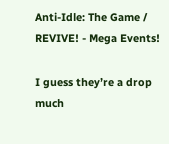Anti-Idle: The Game / REVIVE! - Mega Events!

I guess they’re a drop much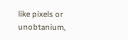like pixels or unobtanium,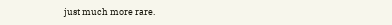just much more rare.